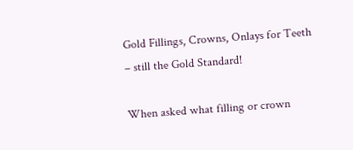Gold Fillings, Crowns, Onlays for Teeth – still the Gold Standard!

When asked what filling or crown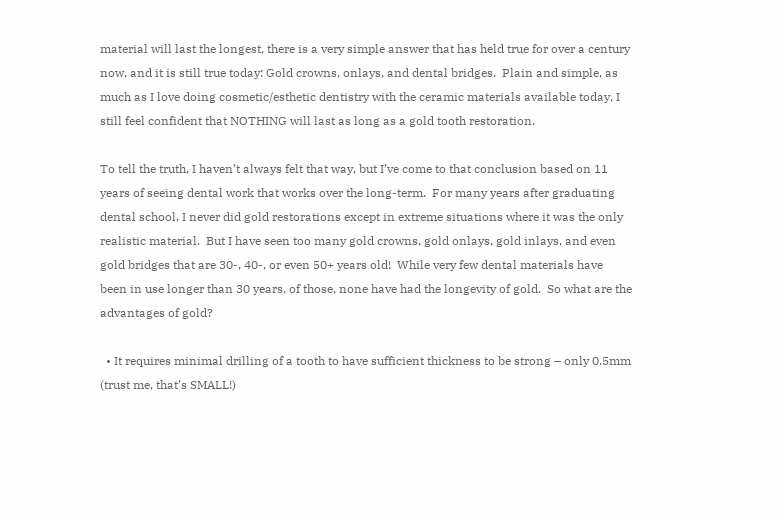material will last the longest, there is a very simple answer that has held true for over a century now, and it is still true today: Gold crowns, onlays, and dental bridges.  Plain and simple, as much as I love doing cosmetic/esthetic dentistry with the ceramic materials available today, I still feel confident that NOTHING will last as long as a gold tooth restoration.

To tell the truth, I haven’t always felt that way, but I’ve come to that conclusion based on 11 years of seeing dental work that works over the long-term.  For many years after graduating dental school, I never did gold restorations except in extreme situations where it was the only realistic material.  But I have seen too many gold crowns, gold onlays, gold inlays, and even gold bridges that are 30-, 40-, or even 50+ years old!  While very few dental materials have been in use longer than 30 years, of those, none have had the longevity of gold.  So what are the advantages of gold?

  • It requires minimal drilling of a tooth to have sufficient thickness to be strong – only 0.5mm (trust me, that’s SMALL!)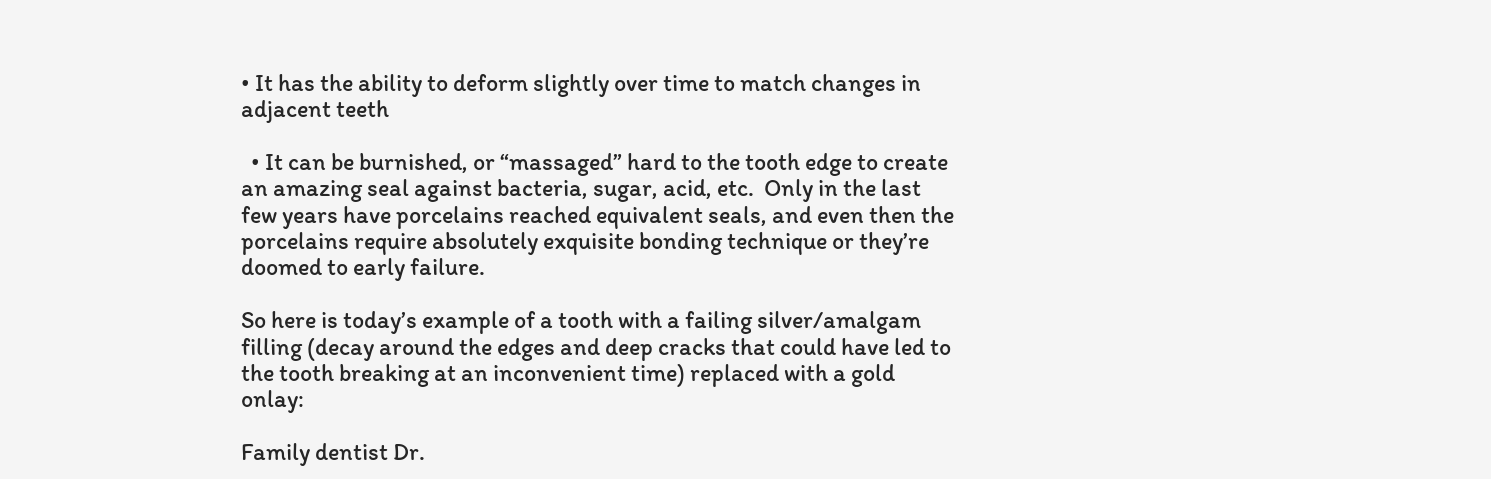• It has the ability to deform slightly over time to match changes in adjacent teeth

  • It can be burnished, or “massaged” hard to the tooth edge to create an amazing seal against bacteria, sugar, acid, etc.  Only in the last few years have porcelains reached equivalent seals, and even then the porcelains require absolutely exquisite bonding technique or they’re doomed to early failure.

So here is today’s example of a tooth with a failing silver/amalgam filling (decay around the edges and deep cracks that could have led to the tooth breaking at an inconvenient time) replaced with a gold onlay:

Family dentist Dr.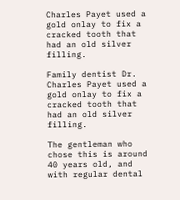Charles Payet used a gold onlay to fix a cracked tooth that had an old silver filling.

Family dentist Dr. Charles Payet used a gold onlay to fix a cracked tooth that had an old silver filling.

The gentleman who chose this is around 40 years old, and with regular dental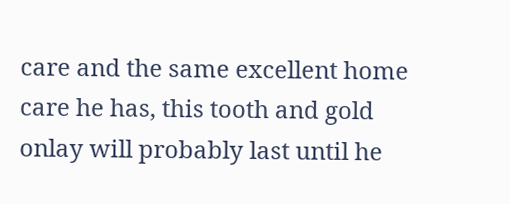care and the same excellent home care he has, this tooth and gold onlay will probably last until he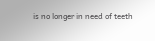is no longer in need of teeth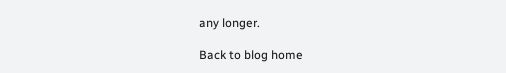any longer.

Back to blog home